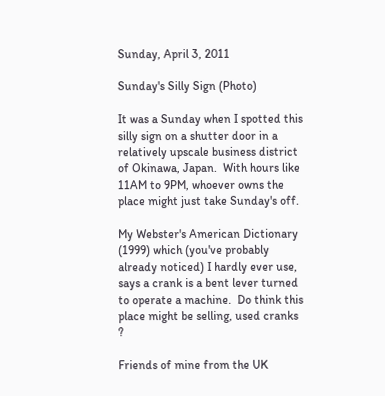Sunday, April 3, 2011

Sunday's Silly Sign (Photo)

It was a Sunday when I spotted this silly sign on a shutter door in a relatively upscale business district of Okinawa, Japan.  With hours like 11AM to 9PM, whoever owns the place might just take Sunday's off.

My Webster's American Dictionary (1999) which (you've probably already noticed) I hardly ever use, says a crank is a bent lever turned to operate a machine.  Do think this place might be selling, used cranks ?

Friends of mine from the UK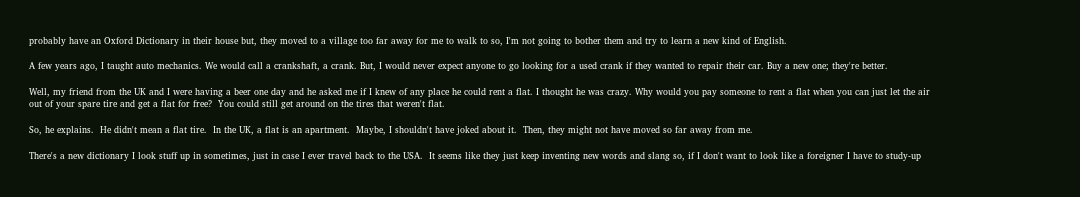probably have an Oxford Dictionary in their house but, they moved to a village too far away for me to walk to so, I'm not going to bother them and try to learn a new kind of English.

A few years ago, I taught auto mechanics. We would call a crankshaft, a crank. But, I would never expect anyone to go looking for a used crank if they wanted to repair their car. Buy a new one; they're better.

Well, my friend from the UK and I were having a beer one day and he asked me if I knew of any place he could rent a flat. I thought he was crazy. Why would you pay someone to rent a flat when you can just let the air out of your spare tire and get a flat for free?  You could still get around on the tires that weren't flat.

So, he explains.  He didn't mean a flat tire.  In the UK, a flat is an apartment.  Maybe, I shouldn't have joked about it.  Then, they might not have moved so far away from me.

There's a new dictionary I look stuff up in sometimes, just in case I ever travel back to the USA.  It seems like they just keep inventing new words and slang so, if I don't want to look like a foreigner I have to study-up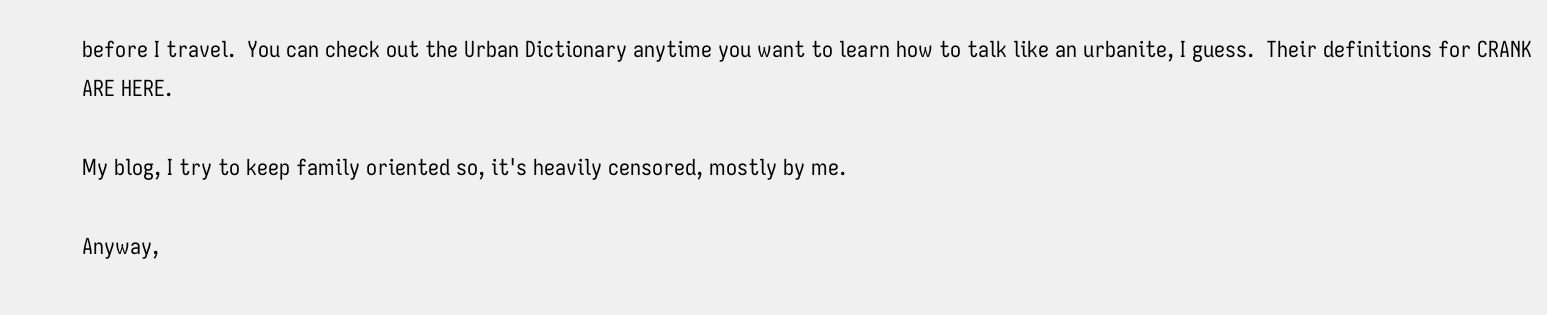before I travel.  You can check out the Urban Dictionary anytime you want to learn how to talk like an urbanite, I guess.  Their definitions for CRANK ARE HERE.

My blog, I try to keep family oriented so, it's heavily censored, mostly by me.

Anyway,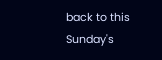back to this Sunday's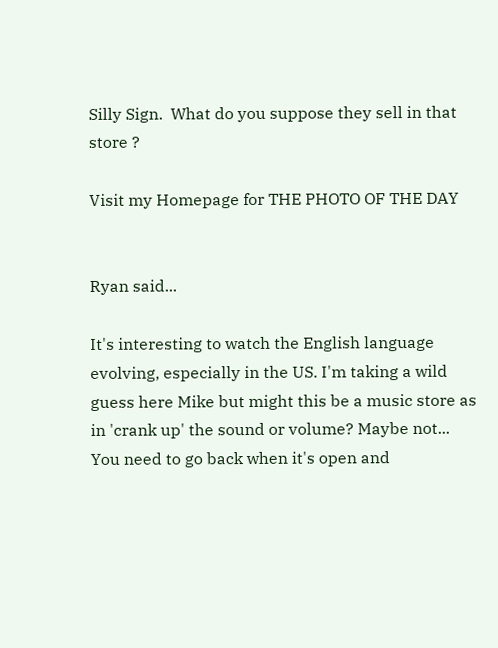Silly Sign.  What do you suppose they sell in that store ?

Visit my Homepage for THE PHOTO OF THE DAY


Ryan said...

It's interesting to watch the English language evolving, especially in the US. I'm taking a wild guess here Mike but might this be a music store as in 'crank up' the sound or volume? Maybe not...
You need to go back when it's open and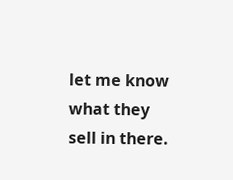let me know what they sell in there.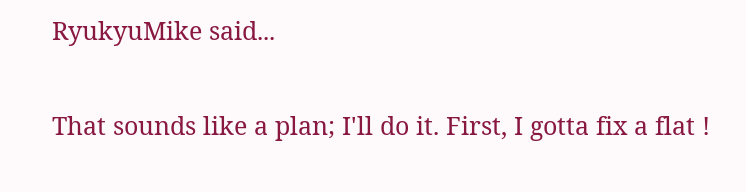RyukyuMike said...

That sounds like a plan; I'll do it. First, I gotta fix a flat !